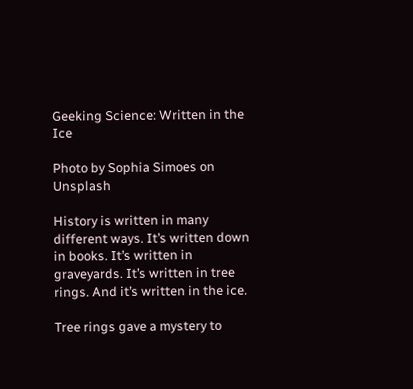Geeking Science: Written in the Ice

Photo by Sophia Simoes on Unsplash

History is written in many different ways. It’s written down in books. It’s written in graveyards. It’s written in tree rings. And it’s written in the ice.

Tree rings gave a mystery to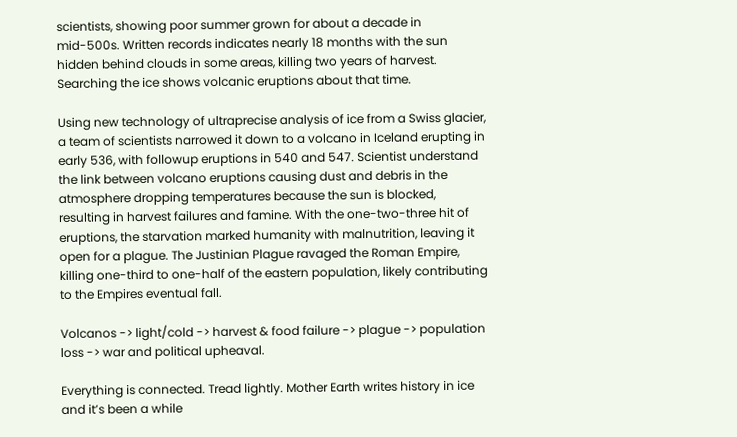scientists, showing poor summer grown for about a decade in mid-500s. Written records indicates nearly 18 months with the sun hidden behind clouds in some areas, killing two years of harvest. Searching the ice shows volcanic eruptions about that time.

Using new technology of ultraprecise analysis of ice from a Swiss glacier, a team of scientists narrowed it down to a volcano in Iceland erupting in early 536, with followup eruptions in 540 and 547. Scientist understand the link between volcano eruptions causing dust and debris in the atmosphere dropping temperatures because the sun is blocked, resulting in harvest failures and famine. With the one-two-three hit of eruptions, the starvation marked humanity with malnutrition, leaving it open for a plague. The Justinian Plague ravaged the Roman Empire, killing one-third to one-half of the eastern population, likely contributing to the Empires eventual fall.

Volcanos -> light/cold -> harvest & food failure -> plague -> population loss -> war and political upheaval.

Everything is connected. Tread lightly. Mother Earth writes history in ice and it’s been a while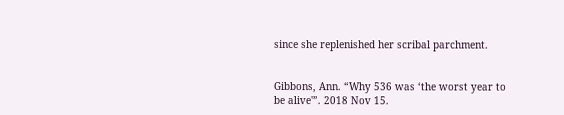since she replenished her scribal parchment.


Gibbons, Ann. “Why 536 was ‘the worst year to be alive'”. 2018 Nov 15.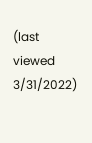(last viewed 3/31/2022)